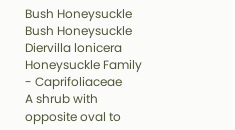Bush Honeysuckle
Bush Honeysuckle
Diervilla lonicera
Honeysuckle Family - Caprifoliaceae
A shrub with opposite oval to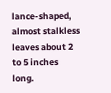lance-shaped, almost stalkless leaves about 2 to 5 inches long.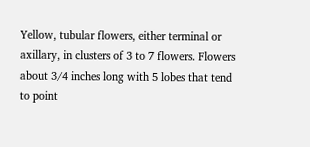Yellow, tubular flowers, either terminal or axillary, in clusters of 3 to 7 flowers. Flowers about 3/4 inches long with 5 lobes that tend to point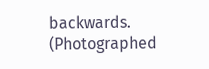backwards.
(Photographed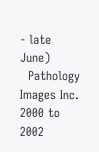- late June)
  Pathology Images Inc. 2000 to 2002